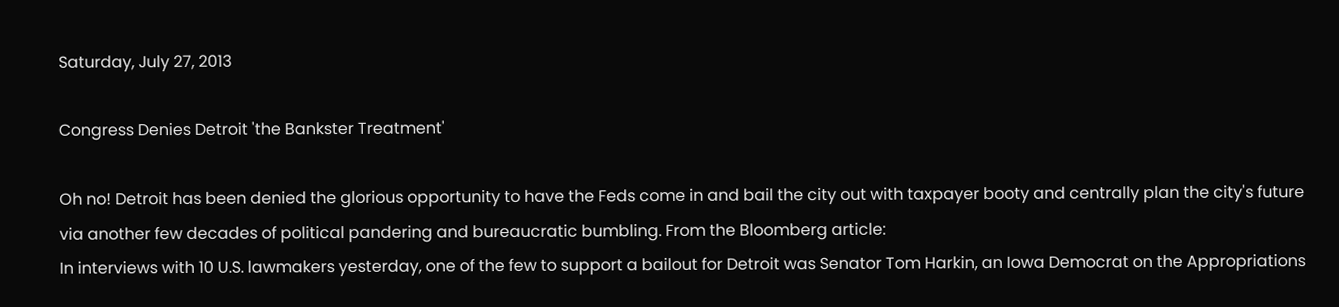Saturday, July 27, 2013

Congress Denies Detroit 'the Bankster Treatment'

Oh no! Detroit has been denied the glorious opportunity to have the Feds come in and bail the city out with taxpayer booty and centrally plan the city's future via another few decades of political pandering and bureaucratic bumbling. From the Bloomberg article:
In interviews with 10 U.S. lawmakers yesterday, one of the few to support a bailout for Detroit was Senator Tom Harkin, an Iowa Democrat on the Appropriations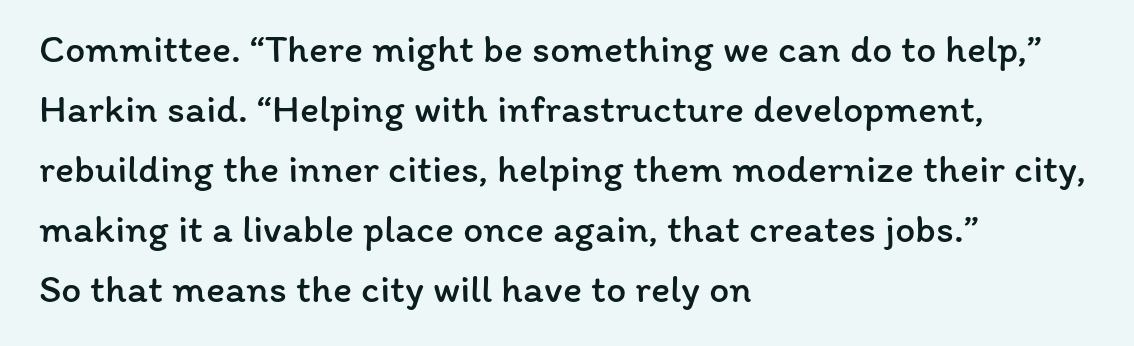Committee. “There might be something we can do to help,” Harkin said. “Helping with infrastructure development, rebuilding the inner cities, helping them modernize their city, making it a livable place once again, that creates jobs.”
So that means the city will have to rely on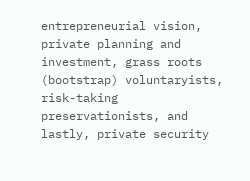entrepreneurial vision, private planning and investment, grass roots (bootstrap) voluntaryists, risk-taking preservationists, and lastly, private security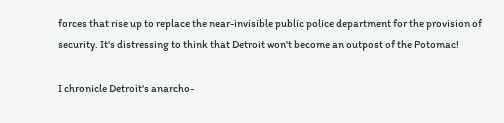forces that rise up to replace the near-invisible public police department for the provision of security. It's distressing to think that Detroit won't become an outpost of the Potomac!

I chronicle Detroit's anarcho-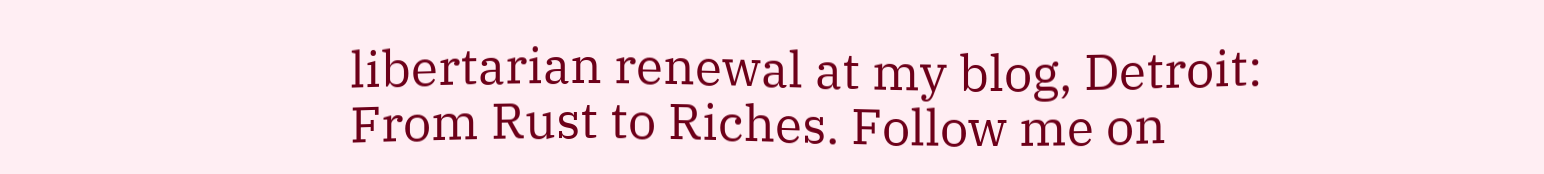libertarian renewal at my blog, Detroit: From Rust to Riches. Follow me on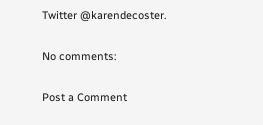Twitter @karendecoster.

No comments:

Post a Comment